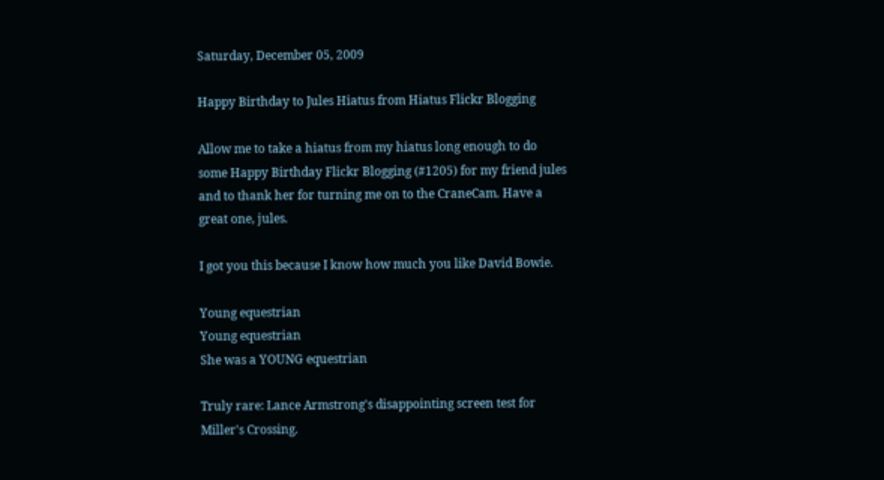Saturday, December 05, 2009

Happy Birthday to Jules Hiatus from Hiatus Flickr Blogging

Allow me to take a hiatus from my hiatus long enough to do some Happy Birthday Flickr Blogging (#1205) for my friend jules and to thank her for turning me on to the CraneCam. Have a great one, jules.

I got you this because I know how much you like David Bowie.

Young equestrian
Young equestrian
She was a YOUNG equestrian

Truly rare: Lance Armstrong's disappointing screen test for Miller's Crossing.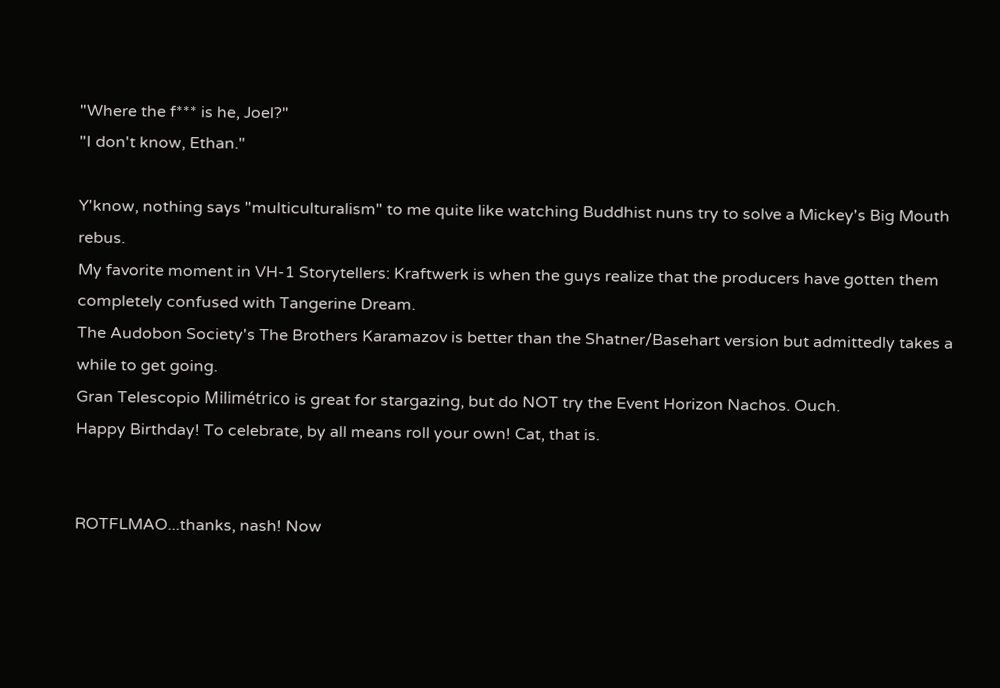"Where the f*** is he, Joel?"
"I don't know, Ethan."

Y'know, nothing says "multiculturalism" to me quite like watching Buddhist nuns try to solve a Mickey's Big Mouth rebus.
My favorite moment in VH-1 Storytellers: Kraftwerk is when the guys realize that the producers have gotten them completely confused with Tangerine Dream.
The Audobon Society's The Brothers Karamazov is better than the Shatner/Basehart version but admittedly takes a while to get going.
Gran Telescopio Milimétrico is great for stargazing, but do NOT try the Event Horizon Nachos. Ouch.
Happy Birthday! To celebrate, by all means roll your own! Cat, that is.


ROTFLMAO...thanks, nash! Now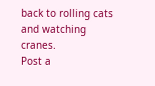back to rolling cats and watching cranes.
Post a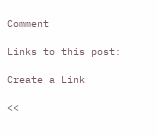Comment

Links to this post:

Create a Link

<<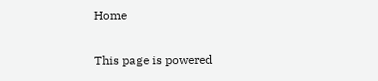Home

This page is powered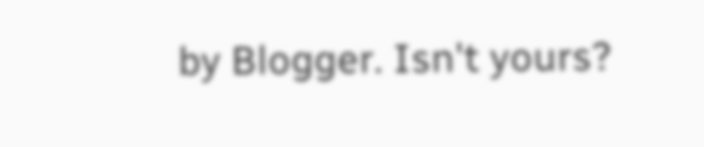by Blogger. Isn't yours?